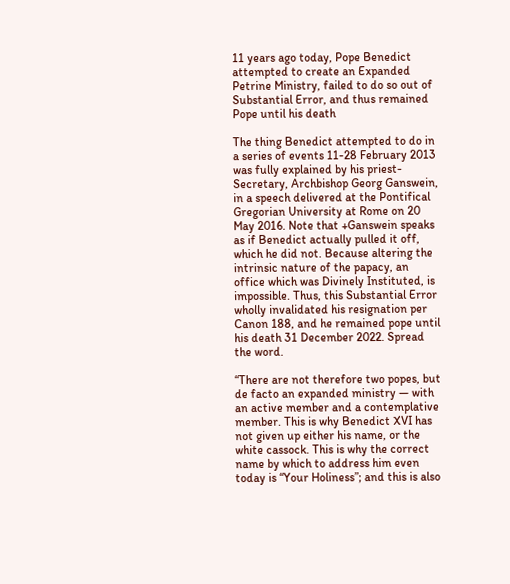11 years ago today, Pope Benedict attempted to create an Expanded Petrine Ministry, failed to do so out of Substantial Error, and thus remained Pope until his death

The thing Benedict attempted to do in a series of events 11-28 February 2013 was fully explained by his priest-Secretary, Archbishop Georg Ganswein, in a speech delivered at the Pontifical Gregorian University at Rome on 20 May 2016. Note that +Ganswein speaks as if Benedict actually pulled it off, which he did not. Because altering the intrinsic nature of the papacy, an office which was Divinely Instituted, is impossible. Thus, this Substantial Error wholly invalidated his resignation per Canon 188, and he remained pope until his death 31 December 2022. Spread the word.

“There are not therefore two popes, but de facto an expanded ministry — with an active member and a contemplative member. This is why Benedict XVI has not given up either his name, or the white cassock. This is why the correct name by which to address him even today is “Your Holiness”; and this is also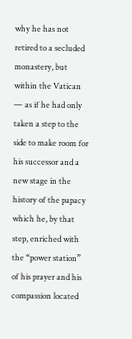why he has not retired to a secluded monastery, but within the Vatican — as if he had only taken a step to the side to make room for his successor and a new stage in the history of the papacy which he, by that step, enriched with the “power station” of his prayer and his compassion located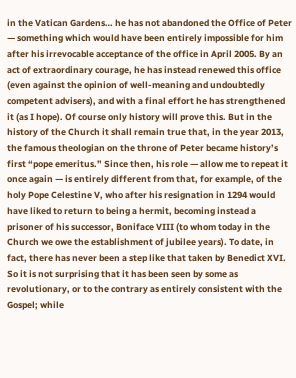in the Vatican Gardens… he has not abandoned the Office of Peter — something which would have been entirely impossible for him after his irrevocable acceptance of the office in April 2005. By an act of extraordinary courage, he has instead renewed this office (even against the opinion of well-meaning and undoubtedly competent advisers), and with a final effort he has strengthened it (as I hope). Of course only history will prove this. But in the history of the Church it shall remain true that, in the year 2013, the famous theologian on the throne of Peter became history’s first “pope emeritus.” Since then, his role — allow me to repeat it once again — is entirely different from that, for example, of the holy Pope Celestine V, who after his resignation in 1294 would have liked to return to being a hermit, becoming instead a prisoner of his successor, Boniface VIII (to whom today in the Church we owe the establishment of jubilee years). To date, in fact, there has never been a step like that taken by Benedict XVI. So it is not surprising that it has been seen by some as revolutionary, or to the contrary as entirely consistent with the Gospel; while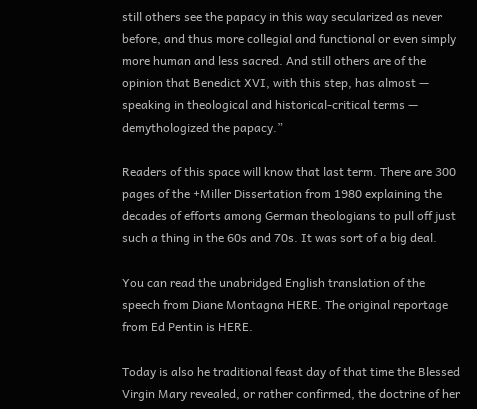still others see the papacy in this way secularized as never before, and thus more collegial and functional or even simply more human and less sacred. And still others are of the opinion that Benedict XVI, with this step, has almost — speaking in theological and historical-critical terms — demythologized the papacy.”

Readers of this space will know that last term. There are 300 pages of the +Miller Dissertation from 1980 explaining the decades of efforts among German theologians to pull off just such a thing in the 60s and 70s. It was sort of a big deal.

You can read the unabridged English translation of the speech from Diane Montagna HERE. The original reportage from Ed Pentin is HERE.

Today is also he traditional feast day of that time the Blessed Virgin Mary revealed, or rather confirmed, the doctrine of her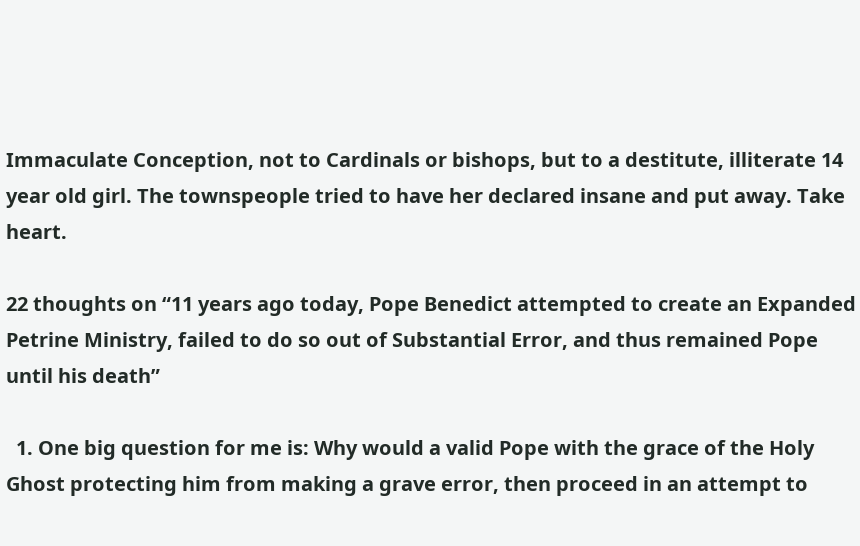Immaculate Conception, not to Cardinals or bishops, but to a destitute, illiterate 14 year old girl. The townspeople tried to have her declared insane and put away. Take heart.

22 thoughts on “11 years ago today, Pope Benedict attempted to create an Expanded Petrine Ministry, failed to do so out of Substantial Error, and thus remained Pope until his death”

  1. One big question for me is: Why would a valid Pope with the grace of the Holy Ghost protecting him from making a grave error, then proceed in an attempt to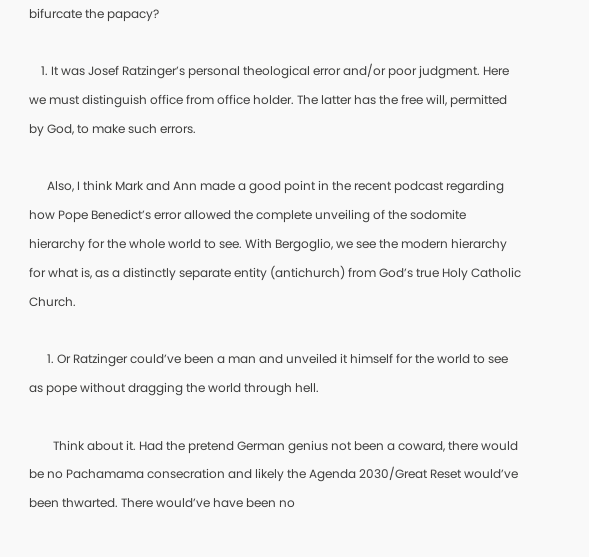bifurcate the papacy?

    1. It was Josef Ratzinger’s personal theological error and/or poor judgment. Here we must distinguish office from office holder. The latter has the free will, permitted by God, to make such errors.

      Also, I think Mark and Ann made a good point in the recent podcast regarding how Pope Benedict’s error allowed the complete unveiling of the sodomite hierarchy for the whole world to see. With Bergoglio, we see the modern hierarchy for what is, as a distinctly separate entity (antichurch) from God’s true Holy Catholic Church.

      1. Or Ratzinger could’ve been a man and unveiled it himself for the world to see as pope without dragging the world through hell.

        Think about it. Had the pretend German genius not been a coward, there would be no Pachamama consecration and likely the Agenda 2030/Great Reset would’ve been thwarted. There would’ve have been no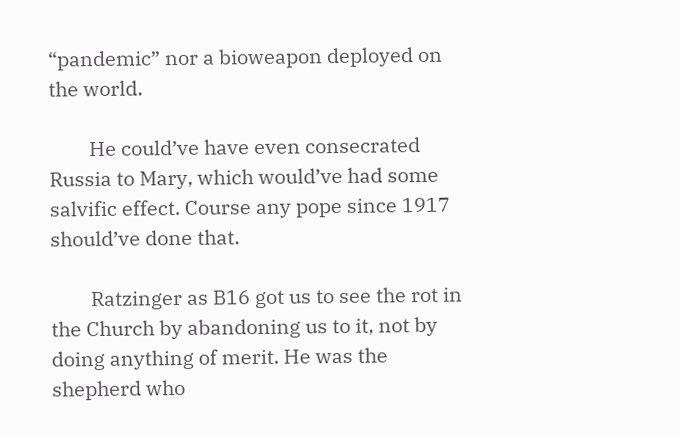“pandemic” nor a bioweapon deployed on the world.

        He could’ve have even consecrated Russia to Mary, which would’ve had some salvific effect. Course any pope since 1917 should’ve done that.

        Ratzinger as B16 got us to see the rot in the Church by abandoning us to it, not by doing anything of merit. He was the shepherd who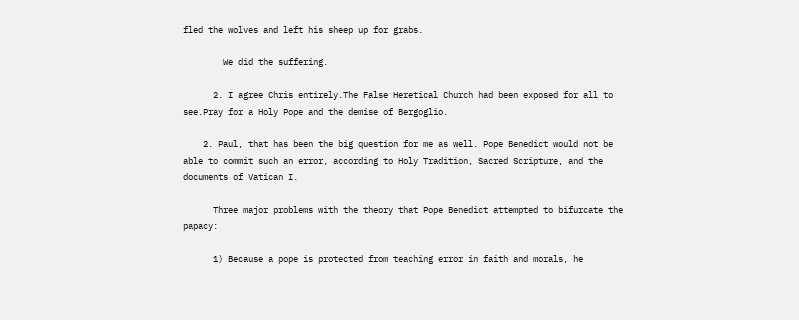fled the wolves and left his sheep up for grabs.

        We did the suffering.

      2. I agree Chris entirely.The False Heretical Church had been exposed for all to see.Pray for a Holy Pope and the demise of Bergoglio.

    2. Paul, that has been the big question for me as well. Pope Benedict would not be able to commit such an error, according to Holy Tradition, Sacred Scripture, and the documents of Vatican I.

      Three major problems with the theory that Pope Benedict attempted to bifurcate the papacy:

      1) Because a pope is protected from teaching error in faith and morals, he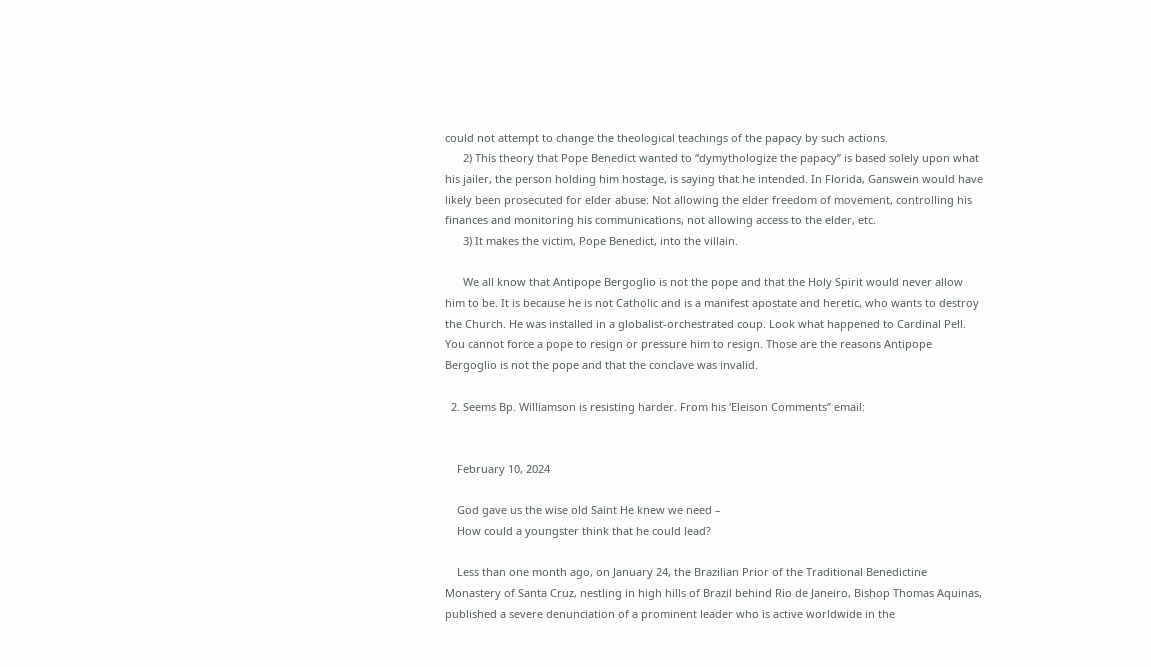could not attempt to change the theological teachings of the papacy by such actions.
      2) This theory that Pope Benedict wanted to “dymythologize the papacy” is based solely upon what his jailer, the person holding him hostage, is saying that he intended. In Florida, Ganswein would have likely been prosecuted for elder abuse: Not allowing the elder freedom of movement, controlling his finances and monitoring his communications, not allowing access to the elder, etc.
      3) It makes the victim, Pope Benedict, into the villain.

      We all know that Antipope Bergoglio is not the pope and that the Holy Spirit would never allow him to be. It is because he is not Catholic and is a manifest apostate and heretic, who wants to destroy the Church. He was installed in a globalist-orchestrated coup. Look what happened to Cardinal Pell. You cannot force a pope to resign or pressure him to resign. Those are the reasons Antipope Bergoglio is not the pope and that the conclave was invalid.

  2. Seems Bp. Williamson is resisting harder. From his ‘Eleison Comments” email:


    February 10, 2024

    God gave us the wise old Saint He knew we need –
    How could a youngster think that he could lead?

    Less than one month ago, on January 24, the Brazilian Prior of the Traditional Benedictine Monastery of Santa Cruz, nestling in high hills of Brazil behind Rio de Janeiro, Bishop Thomas Aquinas, published a severe denunciation of a prominent leader who is active worldwide in the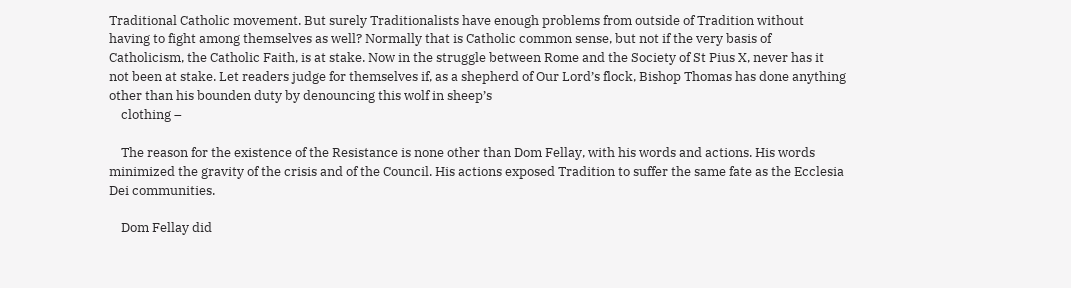Traditional Catholic movement. But surely Traditionalists have enough problems from outside of Tradition without having to fight among themselves as well? Normally that is Catholic common sense, but not if the very basis of Catholicism, the Catholic Faith, is at stake. Now in the struggle between Rome and the Society of St Pius X, never has it not been at stake. Let readers judge for themselves if, as a shepherd of Our Lord’s flock, Bishop Thomas has done anything other than his bounden duty by denouncing this wolf in sheep’s
    clothing –

    The reason for the existence of the Resistance is none other than Dom Fellay, with his words and actions. His words minimized the gravity of the crisis and of the Council. His actions exposed Tradition to suffer the same fate as the Ecclesia Dei communities.

    Dom Fellay did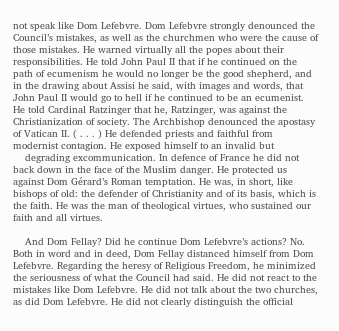not speak like Dom Lefebvre. Dom Lefebvre strongly denounced the Council’s mistakes, as well as the churchmen who were the cause of those mistakes. He warned virtually all the popes about their responsibilities. He told John Paul II that if he continued on the path of ecumenism he would no longer be the good shepherd, and in the drawing about Assisi he said, with images and words, that John Paul II would go to hell if he continued to be an ecumenist. He told Cardinal Ratzinger that he, Ratzinger, was against the Christianization of society. The Archbishop denounced the apostasy of Vatican II. ( . . . ) He defended priests and faithful from modernist contagion. He exposed himself to an invalid but
    degrading excommunication. In defence of France he did not back down in the face of the Muslim danger. He protected us against Dom Gérard’s Roman temptation. He was, in short, like bishops of old: the defender of Christianity and of its basis, which is the faith. He was the man of theological virtues, who sustained our faith and all virtues.

    And Dom Fellay? Did he continue Dom Lefebvre’s actions? No. Both in word and in deed, Dom Fellay distanced himself from Dom Lefebvre. Regarding the heresy of Religious Freedom, he minimized the seriousness of what the Council had said. He did not react to the mistakes like Dom Lefebvre. He did not talk about the two churches, as did Dom Lefebvre. He did not clearly distinguish the official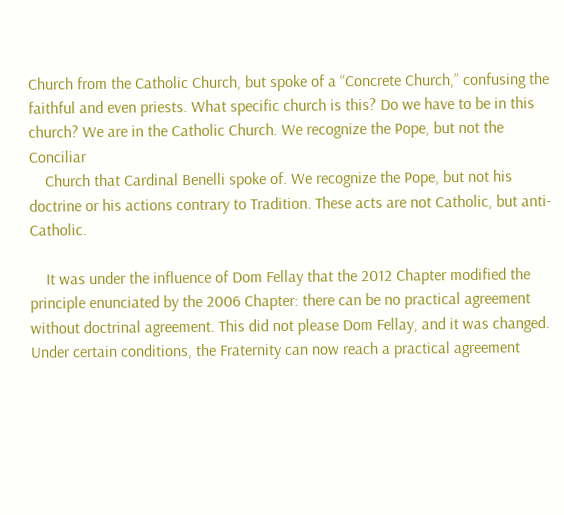Church from the Catholic Church, but spoke of a “Concrete Church,” confusing the faithful and even priests. What specific church is this? Do we have to be in this church? We are in the Catholic Church. We recognize the Pope, but not the Conciliar
    Church that Cardinal Benelli spoke of. We recognize the Pope, but not his doctrine or his actions contrary to Tradition. These acts are not Catholic, but anti-Catholic.

    It was under the influence of Dom Fellay that the 2012 Chapter modified the principle enunciated by the 2006 Chapter: there can be no practical agreement without doctrinal agreement. This did not please Dom Fellay, and it was changed. Under certain conditions, the Fraternity can now reach a practical agreement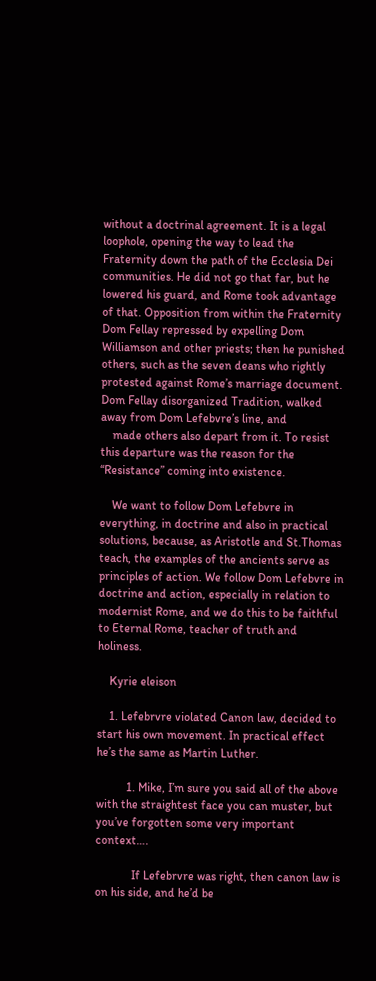without a doctrinal agreement. It is a legal loophole, opening the way to lead the Fraternity down the path of the Ecclesia Dei communities. He did not go that far, but he lowered his guard, and Rome took advantage of that. Opposition from within the Fraternity Dom Fellay repressed by expelling Dom Williamson and other priests; then he punished others, such as the seven deans who rightly protested against Rome’s marriage document. Dom Fellay disorganized Tradition, walked away from Dom Lefebvre’s line, and
    made others also depart from it. To resist this departure was the reason for the “Resistance” coming into existence.

    We want to follow Dom Lefebvre in everything, in doctrine and also in practical solutions, because, as Aristotle and St.Thomas teach, the examples of the ancients serve as principles of action. We follow Dom Lefebvre in doctrine and action, especially in relation to modernist Rome, and we do this to be faithful to Eternal Rome, teacher of truth and holiness.

    Kyrie eleison

    1. Lefebrvre violated Canon law, decided to start his own movement. In practical effect he’s the same as Martin Luther.

          1. Mike, I’m sure you said all of the above with the straightest face you can muster, but you’ve forgotten some very important context….

            If Lefebrvre was right, then canon law is on his side, and he’d be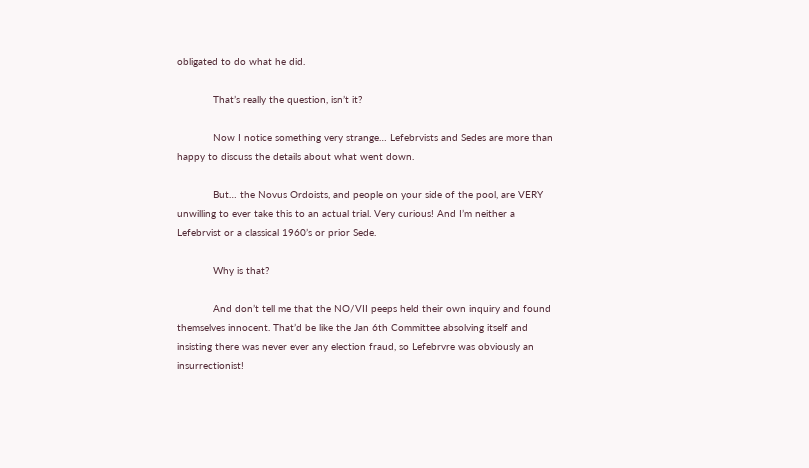obligated to do what he did.

            That’s really the question, isn’t it?

            Now I notice something very strange… Lefebrvists and Sedes are more than happy to discuss the details about what went down.

            But… the Novus Ordoists, and people on your side of the pool, are VERY unwilling to ever take this to an actual trial. Very curious! And I’m neither a Lefebrvist or a classical 1960’s or prior Sede.

            Why is that?

            And don’t tell me that the NO/VII peeps held their own inquiry and found themselves innocent. That’d be like the Jan 6th Committee absolving itself and insisting there was never ever any election fraud, so Lefebrvre was obviously an insurrectionist!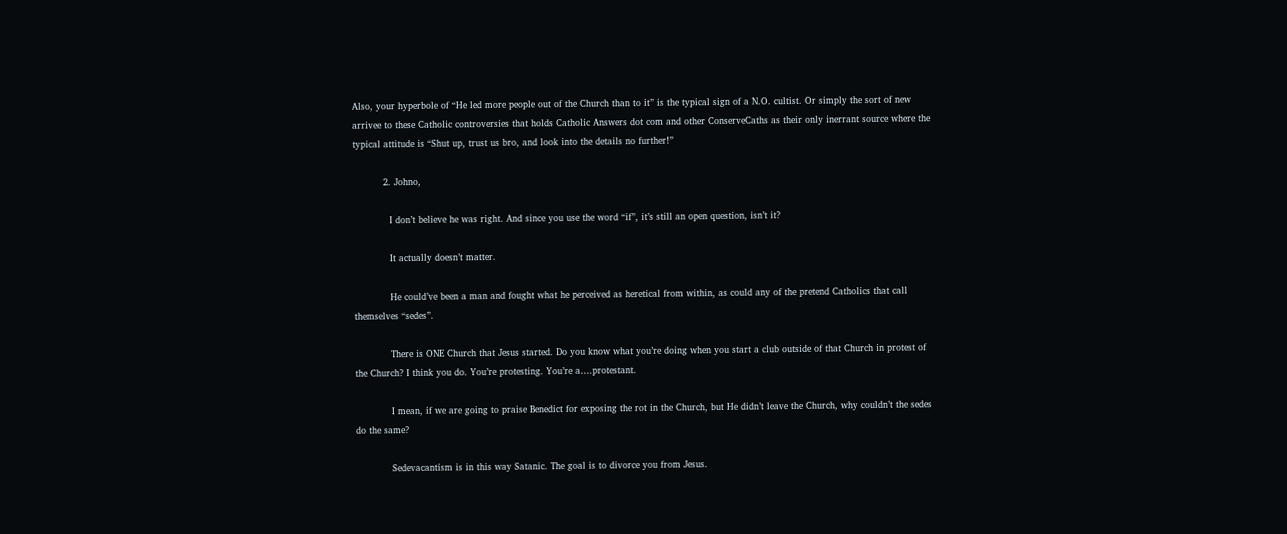Also, your hyperbole of “He led more people out of the Church than to it” is the typical sign of a N.O. cultist. Or simply the sort of new arrivee to these Catholic controversies that holds Catholic Answers dot com and other ConserveCaths as their only inerrant source where the typical attitude is “Shut up, trust us bro, and look into the details no further!”

          2. Johno,

            I don’t believe he was right. And since you use the word “if”, it’s still an open question, isn’t it?

            It actually doesn’t matter.

            He could’ve been a man and fought what he perceived as heretical from within, as could any of the pretend Catholics that call themselves “sedes”.

            There is ONE Church that Jesus started. Do you know what you’re doing when you start a club outside of that Church in protest of the Church? I think you do. You’re protesting. You’re a….protestant.

            I mean, if we are going to praise Benedict for exposing the rot in the Church, but He didn’t leave the Church, why couldn’t the sedes do the same?

            Sedevacantism is in this way Satanic. The goal is to divorce you from Jesus.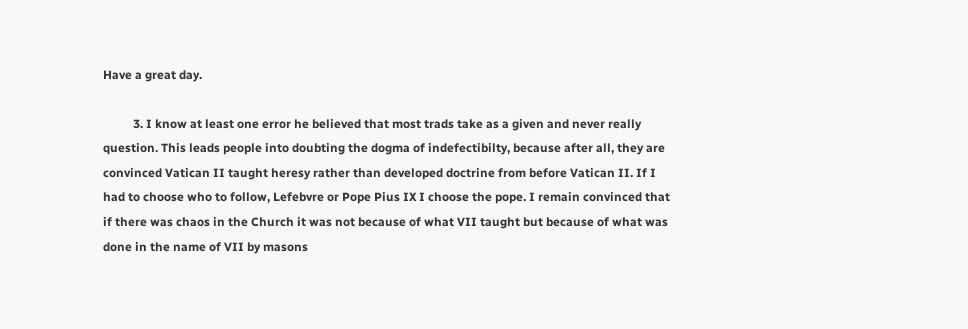Have a great day.

          3. I know at least one error he believed that most trads take as a given and never really question. This leads people into doubting the dogma of indefectibilty, because after all, they are convinced Vatican II taught heresy rather than developed doctrine from before Vatican II. If I had to choose who to follow, Lefebvre or Pope Pius IX I choose the pope. I remain convinced that if there was chaos in the Church it was not because of what VII taught but because of what was done in the name of VII by masons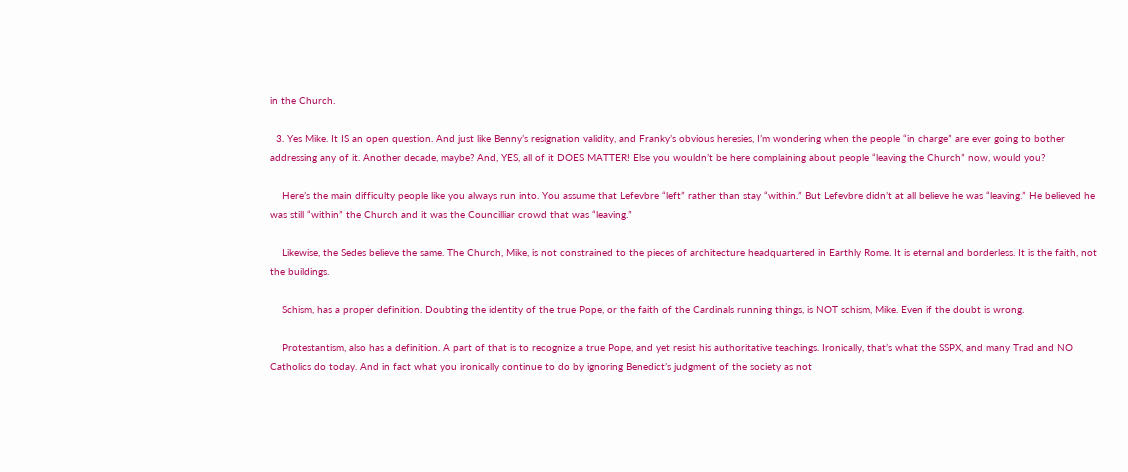in the Church.

  3. Yes Mike. It IS an open question. And just like Benny’s resignation validity, and Franky’s obvious heresies, I’m wondering when the people “in charge” are ever going to bother addressing any of it. Another decade, maybe? And, YES, all of it DOES MATTER! Else you wouldn’t be here complaining about people “leaving the Church” now, would you?

    Here’s the main difficulty people like you always run into. You assume that Lefevbre “left” rather than stay “within.” But Lefevbre didn’t at all believe he was “leaving.” He believed he was still “within” the Church and it was the Councilliar crowd that was “leaving.”

    Likewise, the Sedes believe the same. The Church, Mike, is not constrained to the pieces of architecture headquartered in Earthly Rome. It is eternal and borderless. It is the faith, not the buildings.

    Schism, has a proper definition. Doubting the identity of the true Pope, or the faith of the Cardinals running things, is NOT schism, Mike. Even if the doubt is wrong.

    Protestantism, also has a definition. A part of that is to recognize a true Pope, and yet resist his authoritative teachings. Ironically, that’s what the SSPX, and many Trad and NO Catholics do today. And in fact what you ironically continue to do by ignoring Benedict’s judgment of the society as not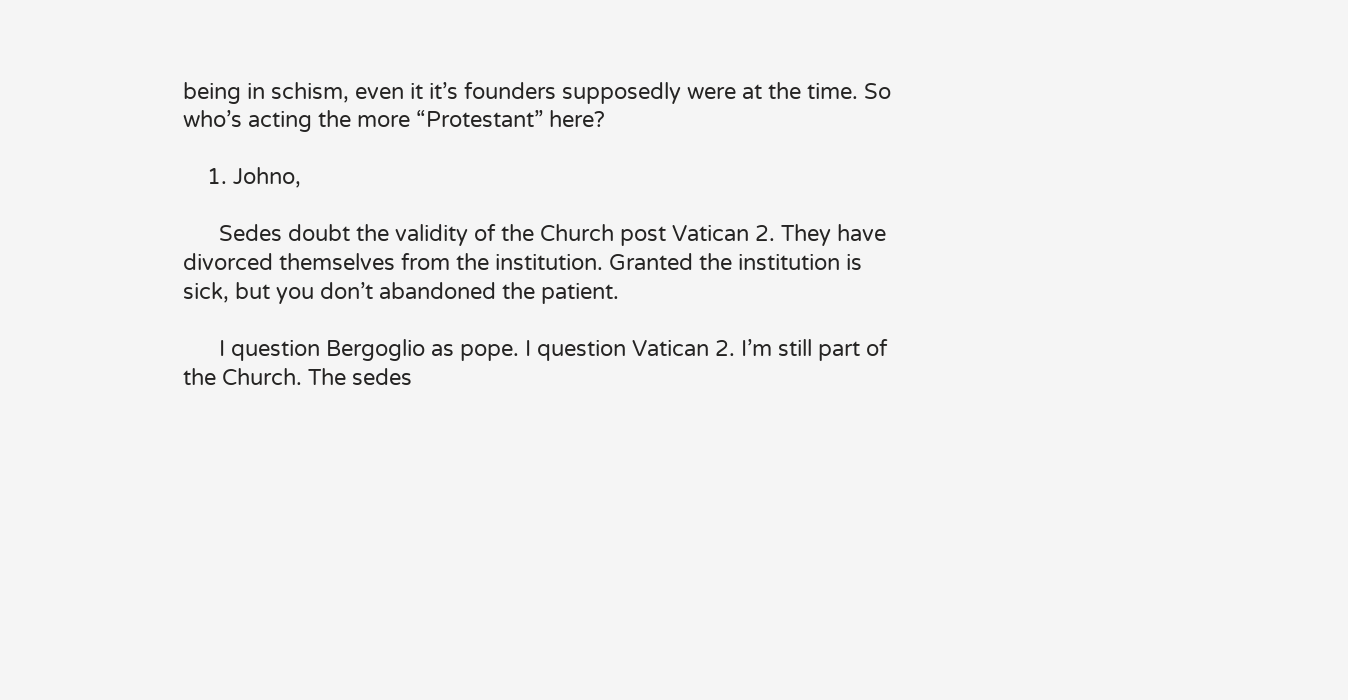being in schism, even it it’s founders supposedly were at the time. So who’s acting the more “Protestant” here?

    1. Johno,

      Sedes doubt the validity of the Church post Vatican 2. They have divorced themselves from the institution. Granted the institution is sick, but you don’t abandoned the patient.

      I question Bergoglio as pope. I question Vatican 2. I’m still part of the Church. The sedes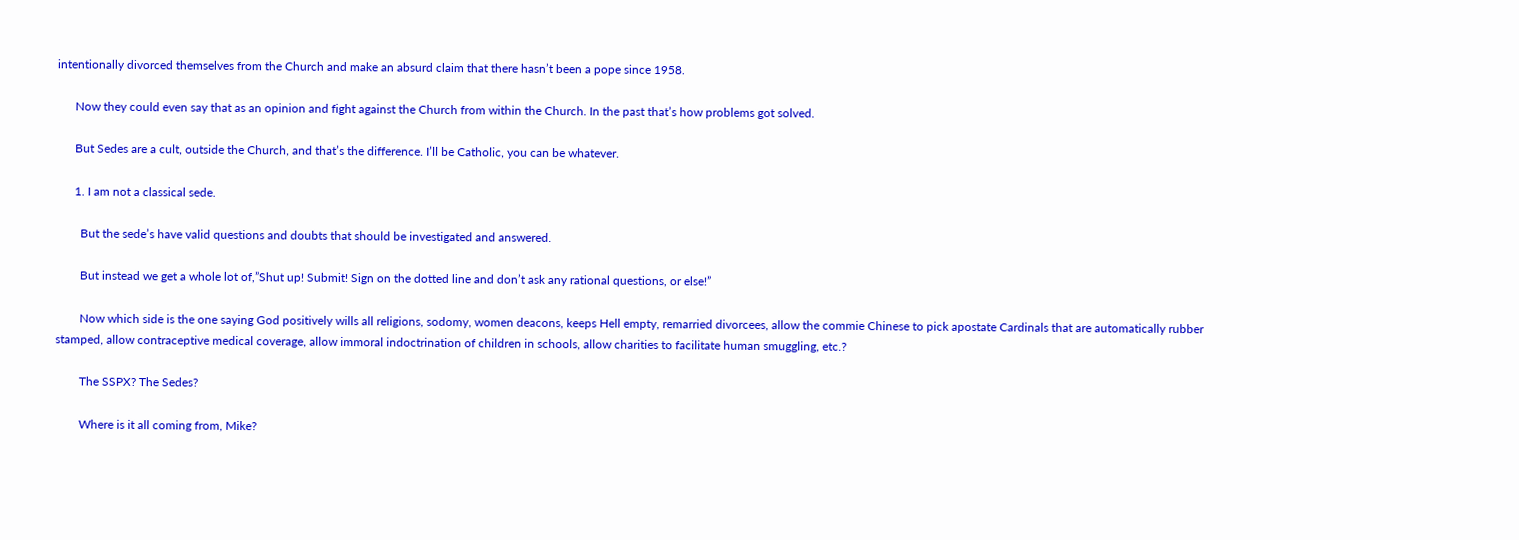intentionally divorced themselves from the Church and make an absurd claim that there hasn’t been a pope since 1958.

      Now they could even say that as an opinion and fight against the Church from within the Church. In the past that’s how problems got solved.

      But Sedes are a cult, outside the Church, and that’s the difference. I’ll be Catholic, you can be whatever.

      1. I am not a classical sede.

        But the sede’s have valid questions and doubts that should be investigated and answered.

        But instead we get a whole lot of,”Shut up! Submit! Sign on the dotted line and don’t ask any rational questions, or else!”

        Now which side is the one saying God positively wills all religions, sodomy, women deacons, keeps Hell empty, remarried divorcees, allow the commie Chinese to pick apostate Cardinals that are automatically rubber stamped, allow contraceptive medical coverage, allow immoral indoctrination of children in schools, allow charities to facilitate human smuggling, etc.?

        The SSPX? The Sedes?

        Where is it all coming from, Mike?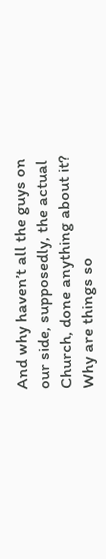And why haven’t all the guys on our side, supposedly, the actual Church, done anything about it? Why are things so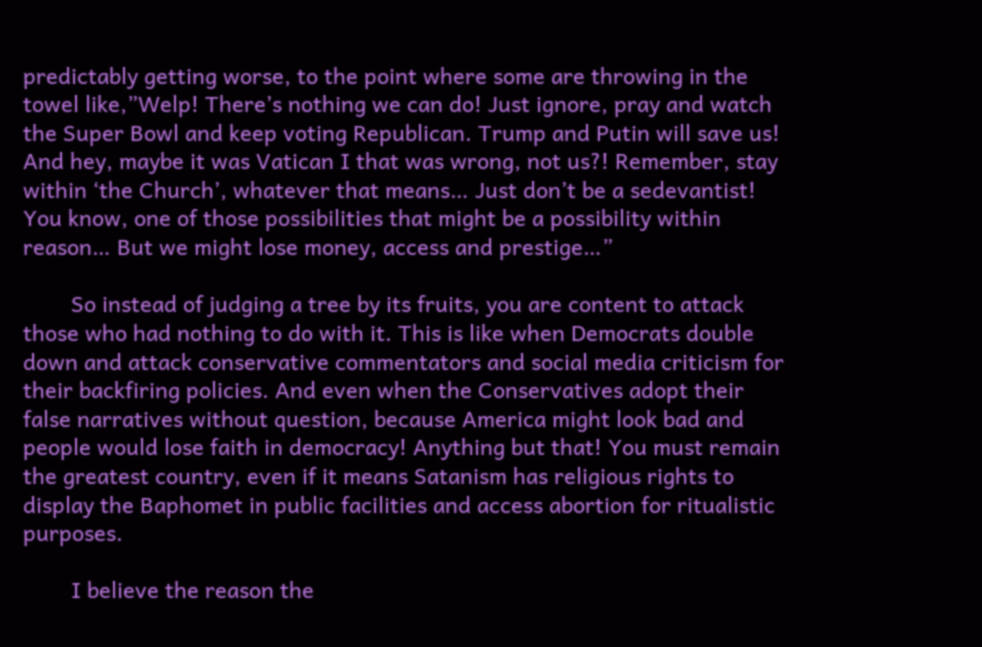predictably getting worse, to the point where some are throwing in the towel like,”Welp! There’s nothing we can do! Just ignore, pray and watch the Super Bowl and keep voting Republican. Trump and Putin will save us! And hey, maybe it was Vatican I that was wrong, not us?! Remember, stay within ‘the Church’, whatever that means… Just don’t be a sedevantist! You know, one of those possibilities that might be a possibility within reason… But we might lose money, access and prestige…”

        So instead of judging a tree by its fruits, you are content to attack those who had nothing to do with it. This is like when Democrats double down and attack conservative commentators and social media criticism for their backfiring policies. And even when the Conservatives adopt their false narratives without question, because America might look bad and people would lose faith in democracy! Anything but that! You must remain the greatest country, even if it means Satanism has religious rights to display the Baphomet in public facilities and access abortion for ritualistic purposes.

        I believe the reason the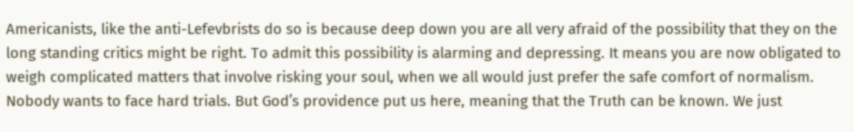Americanists, like the anti-Lefevbrists do so is because deep down you are all very afraid of the possibility that they on the long standing critics might be right. To admit this possibility is alarming and depressing. It means you are now obligated to weigh complicated matters that involve risking your soul, when we all would just prefer the safe comfort of normalism. Nobody wants to face hard trials. But God’s providence put us here, meaning that the Truth can be known. We just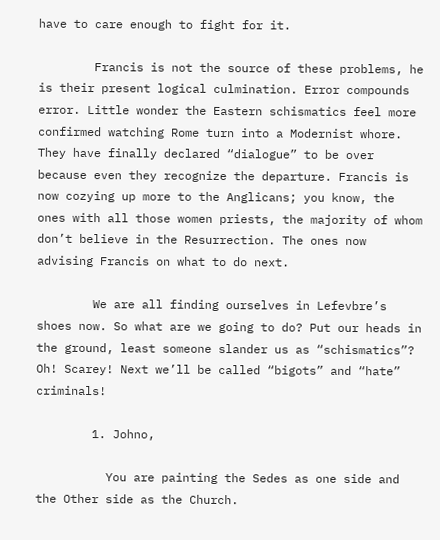have to care enough to fight for it.

        Francis is not the source of these problems, he is their present logical culmination. Error compounds error. Little wonder the Eastern schismatics feel more confirmed watching Rome turn into a Modernist whore. They have finally declared “dialogue” to be over because even they recognize the departure. Francis is now cozying up more to the Anglicans; you know, the ones with all those women priests, the majority of whom don’t believe in the Resurrection. The ones now advising Francis on what to do next.

        We are all finding ourselves in Lefevbre’s shoes now. So what are we going to do? Put our heads in the ground, least someone slander us as “schismatics”? Oh! Scarey! Next we’ll be called “bigots” and “hate” criminals!

        1. Johno,

          You are painting the Sedes as one side and the Other side as the Church.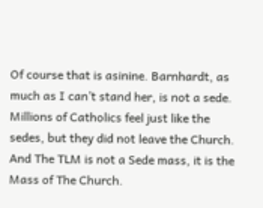Of course that is asinine. Barnhardt, as much as I can’t stand her, is not a sede. Millions of Catholics feel just like the sedes, but they did not leave the Church. And The TLM is not a Sede mass, it is the Mass of The Church.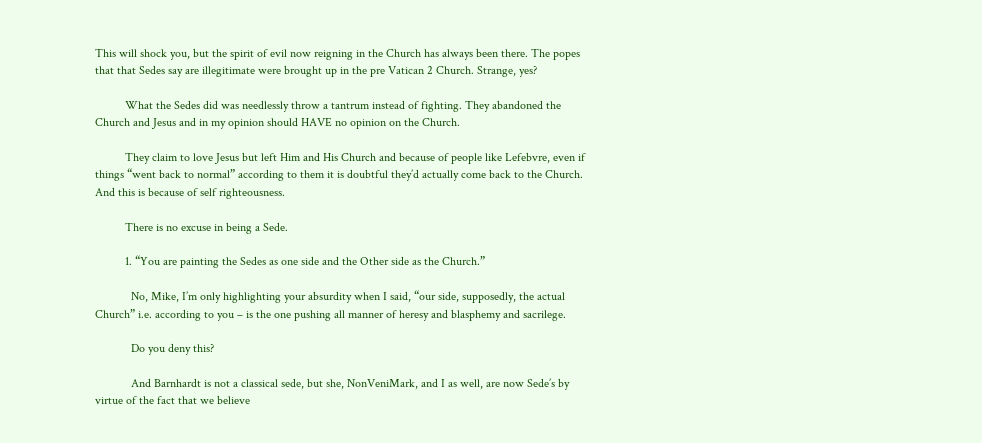This will shock you, but the spirit of evil now reigning in the Church has always been there. The popes that that Sedes say are illegitimate were brought up in the pre Vatican 2 Church. Strange, yes?

          What the Sedes did was needlessly throw a tantrum instead of fighting. They abandoned the Church and Jesus and in my opinion should HAVE no opinion on the Church.

          They claim to love Jesus but left Him and His Church and because of people like Lefebvre, even if things “went back to normal” according to them it is doubtful they’d actually come back to the Church. And this is because of self righteousness.

          There is no excuse in being a Sede.

          1. “You are painting the Sedes as one side and the Other side as the Church.”

            No, Mike, I’m only highlighting your absurdity when I said, “our side, supposedly, the actual Church” i.e. according to you – is the one pushing all manner of heresy and blasphemy and sacrilege.

            Do you deny this?

            And Barnhardt is not a classical sede, but she, NonVeniMark, and I as well, are now Sede’s by virtue of the fact that we believe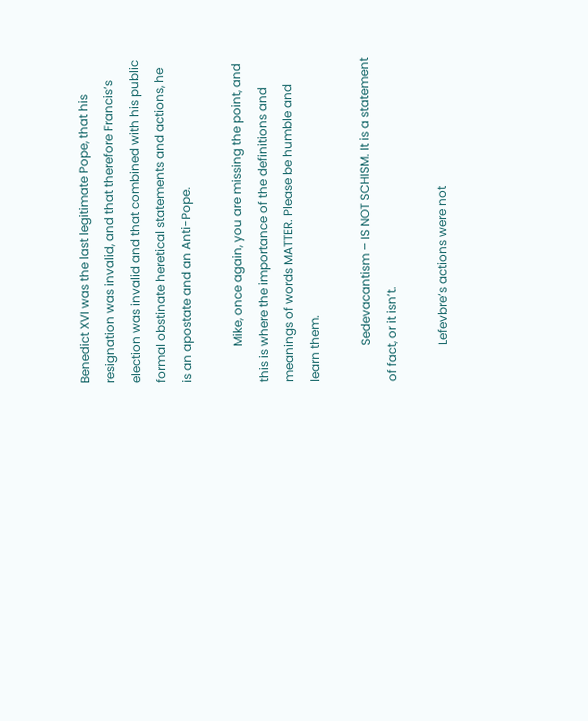Benedict XVI was the last legitimate Pope, that his resignation was invalid, and that therefore Francis’s election was invalid and that combined with his public formal obstinate heretical statements and actions, he is an apostate and an Anti-Pope.

            Mike, once again, you are missing the point, and this is where the importance of the definitions and meanings of words MATTER. Please be humble and learn them.

            Sedevacantism – IS NOT SCHISM. It is a statement of fact, or it isn’t.

            Lefevbre’s actions were not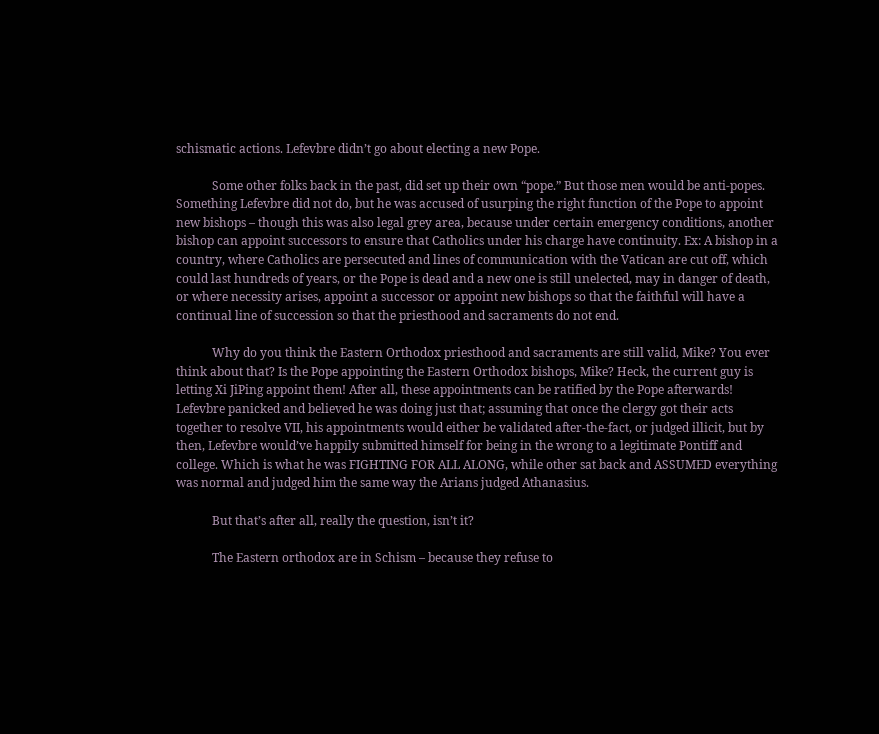schismatic actions. Lefevbre didn’t go about electing a new Pope.

            Some other folks back in the past, did set up their own “pope.” But those men would be anti-popes. Something Lefevbre did not do, but he was accused of usurping the right function of the Pope to appoint new bishops – though this was also legal grey area, because under certain emergency conditions, another bishop can appoint successors to ensure that Catholics under his charge have continuity. Ex: A bishop in a country, where Catholics are persecuted and lines of communication with the Vatican are cut off, which could last hundreds of years, or the Pope is dead and a new one is still unelected, may in danger of death, or where necessity arises, appoint a successor or appoint new bishops so that the faithful will have a continual line of succession so that the priesthood and sacraments do not end.

            Why do you think the Eastern Orthodox priesthood and sacraments are still valid, Mike? You ever think about that? Is the Pope appointing the Eastern Orthodox bishops, Mike? Heck, the current guy is letting Xi JiPing appoint them! After all, these appointments can be ratified by the Pope afterwards! Lefevbre panicked and believed he was doing just that; assuming that once the clergy got their acts together to resolve VII, his appointments would either be validated after-the-fact, or judged illicit, but by then, Lefevbre would’ve happily submitted himself for being in the wrong to a legitimate Pontiff and college. Which is what he was FIGHTING FOR ALL ALONG, while other sat back and ASSUMED everything was normal and judged him the same way the Arians judged Athanasius.

            But that’s after all, really the question, isn’t it?

            The Eastern orthodox are in Schism – because they refuse to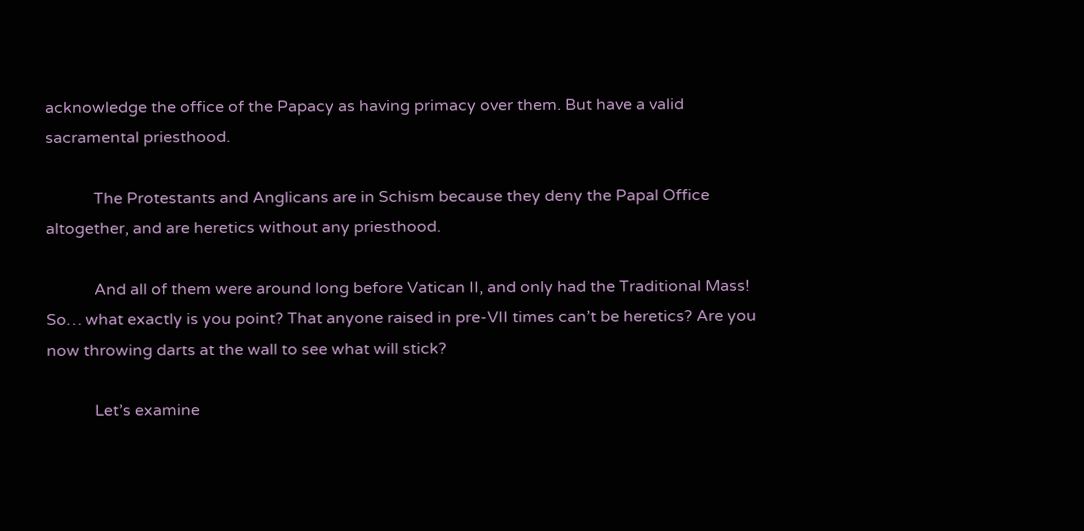acknowledge the office of the Papacy as having primacy over them. But have a valid sacramental priesthood.

            The Protestants and Anglicans are in Schism because they deny the Papal Office altogether, and are heretics without any priesthood.

            And all of them were around long before Vatican II, and only had the Traditional Mass! So… what exactly is you point? That anyone raised in pre-VII times can’t be heretics? Are you now throwing darts at the wall to see what will stick?

            Let’s examine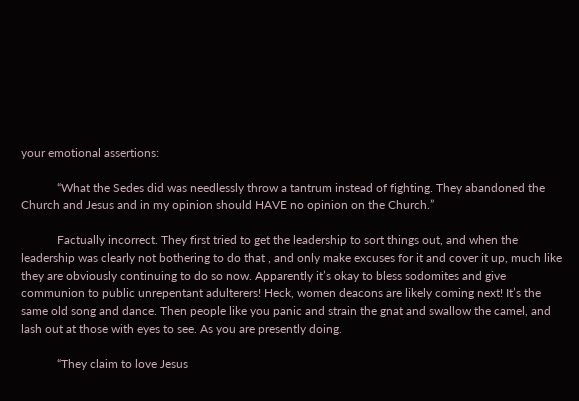your emotional assertions:

            “What the Sedes did was needlessly throw a tantrum instead of fighting. They abandoned the Church and Jesus and in my opinion should HAVE no opinion on the Church.”

            Factually incorrect. They first tried to get the leadership to sort things out, and when the leadership was clearly not bothering to do that , and only make excuses for it and cover it up, much like they are obviously continuing to do so now. Apparently it’s okay to bless sodomites and give communion to public unrepentant adulterers! Heck, women deacons are likely coming next! It’s the same old song and dance. Then people like you panic and strain the gnat and swallow the camel, and lash out at those with eyes to see. As you are presently doing.

            “They claim to love Jesus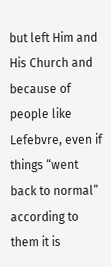but left Him and His Church and because of people like Lefebvre, even if things “went back to normal” according to them it is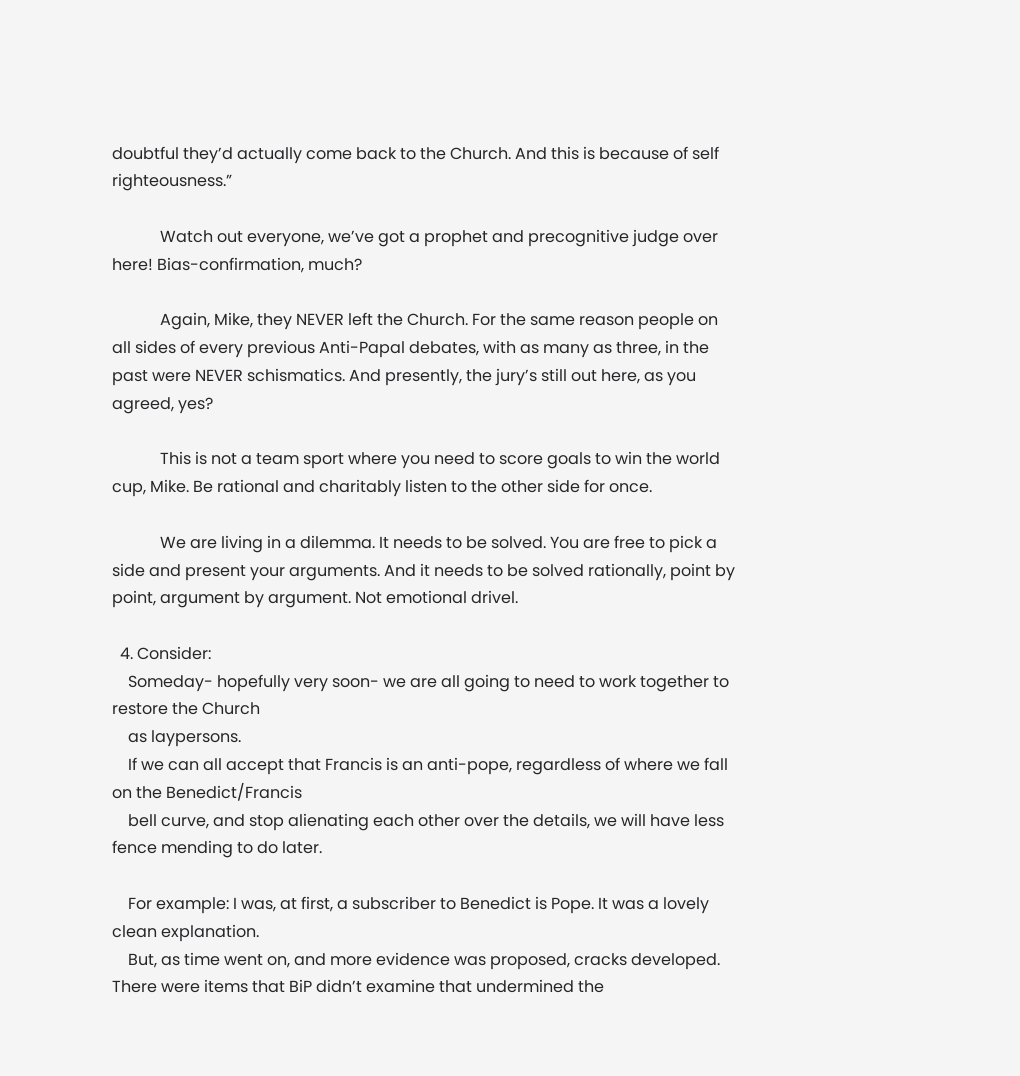doubtful they’d actually come back to the Church. And this is because of self righteousness.”

            Watch out everyone, we’ve got a prophet and precognitive judge over here! Bias-confirmation, much?

            Again, Mike, they NEVER left the Church. For the same reason people on all sides of every previous Anti-Papal debates, with as many as three, in the past were NEVER schismatics. And presently, the jury’s still out here, as you agreed, yes?

            This is not a team sport where you need to score goals to win the world cup, Mike. Be rational and charitably listen to the other side for once.

            We are living in a dilemma. It needs to be solved. You are free to pick a side and present your arguments. And it needs to be solved rationally, point by point, argument by argument. Not emotional drivel.

  4. Consider:
    Someday- hopefully very soon- we are all going to need to work together to restore the Church
    as laypersons.
    If we can all accept that Francis is an anti-pope, regardless of where we fall on the Benedict/Francis
    bell curve, and stop alienating each other over the details, we will have less fence mending to do later.

    For example: I was, at first, a subscriber to Benedict is Pope. It was a lovely clean explanation.
    But, as time went on, and more evidence was proposed, cracks developed. There were items that BiP didn’t examine that undermined the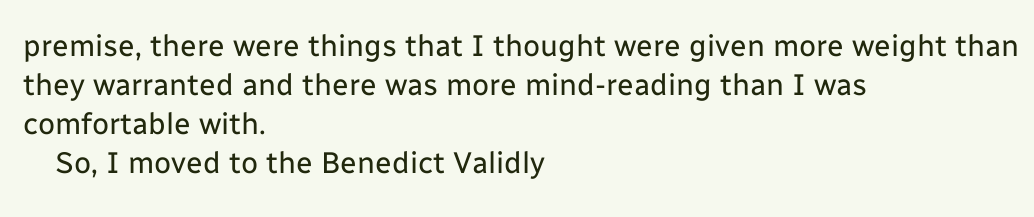premise, there were things that I thought were given more weight than they warranted and there was more mind-reading than I was comfortable with.
    So, I moved to the Benedict Validly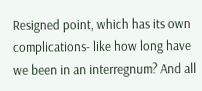Resigned point, which has its own complications- like how long have we been in an interregnum? And all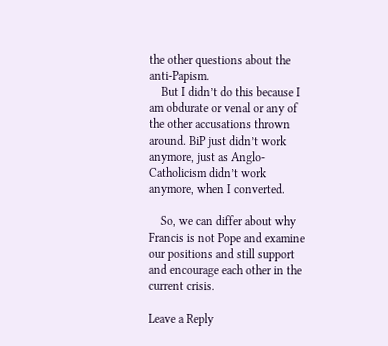the other questions about the anti-Papism.
    But I didn’t do this because I am obdurate or venal or any of the other accusations thrown around. BiP just didn’t work anymore, just as Anglo-Catholicism didn’t work anymore, when I converted.

    So, we can differ about why Francis is not Pope and examine our positions and still support and encourage each other in the current crisis.

Leave a Reply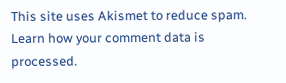This site uses Akismet to reduce spam. Learn how your comment data is processed.